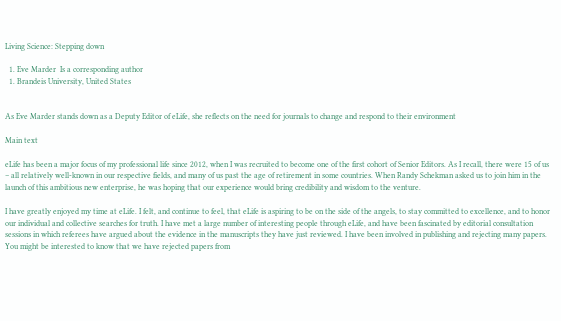Living Science: Stepping down

  1. Eve Marder  Is a corresponding author
  1. Brandeis University, United States


As Eve Marder stands down as a Deputy Editor of eLife, she reflects on the need for journals to change and respond to their environment

Main text

eLife has been a major focus of my professional life since 2012, when I was recruited to become one of the first cohort of Senior Editors. As I recall, there were 15 of us – all relatively well-known in our respective fields, and many of us past the age of retirement in some countries. When Randy Schekman asked us to join him in the launch of this ambitious new enterprise, he was hoping that our experience would bring credibility and wisdom to the venture.

I have greatly enjoyed my time at eLife. I felt, and continue to feel, that eLife is aspiring to be on the side of the angels, to stay committed to excellence, and to honor our individual and collective searches for truth. I have met a large number of interesting people through eLife, and have been fascinated by editorial consultation sessions in which referees have argued about the evidence in the manuscripts they have just reviewed. I have been involved in publishing and rejecting many papers. You might be interested to know that we have rejected papers from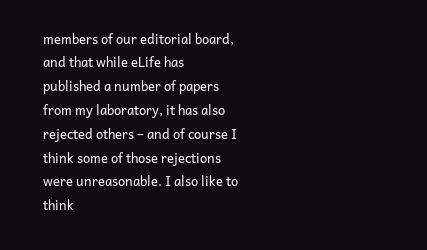members of our editorial board, and that while eLife has published a number of papers from my laboratory, it has also rejected others – and of course I think some of those rejections were unreasonable. I also like to think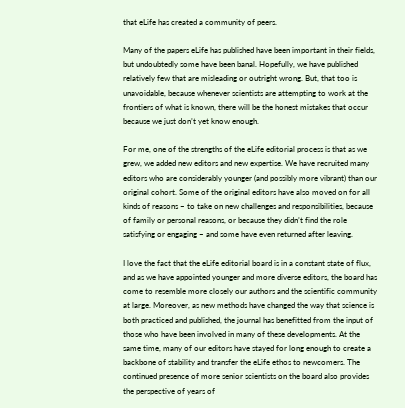that eLife has created a community of peers.

Many of the papers eLife has published have been important in their fields, but undoubtedly some have been banal. Hopefully, we have published relatively few that are misleading or outright wrong. But, that too is unavoidable, because whenever scientists are attempting to work at the frontiers of what is known, there will be the honest mistakes that occur because we just don’t yet know enough.

For me, one of the strengths of the eLife editorial process is that as we grew, we added new editors and new expertise. We have recruited many editors who are considerably younger (and possibly more vibrant) than our original cohort. Some of the original editors have also moved on for all kinds of reasons – to take on new challenges and responsibilities, because of family or personal reasons, or because they didn’t find the role satisfying or engaging – and some have even returned after leaving.

I love the fact that the eLife editorial board is in a constant state of flux, and as we have appointed younger and more diverse editors, the board has come to resemble more closely our authors and the scientific community at large. Moreover, as new methods have changed the way that science is both practiced and published, the journal has benefitted from the input of those who have been involved in many of these developments. At the same time, many of our editors have stayed for long enough to create a backbone of stability and transfer the eLife ethos to newcomers. The continued presence of more senior scientists on the board also provides the perspective of years of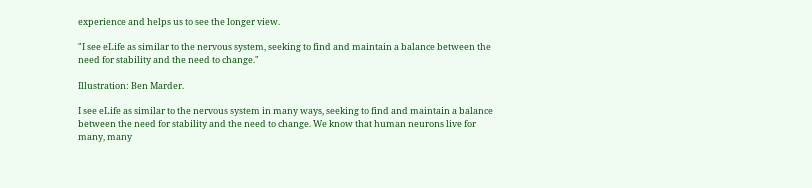experience and helps us to see the longer view.

"I see eLife as similar to the nervous system, seeking to find and maintain a balance between the need for stability and the need to change."

Illustration: Ben Marder.

I see eLife as similar to the nervous system in many ways, seeking to find and maintain a balance between the need for stability and the need to change. We know that human neurons live for many, many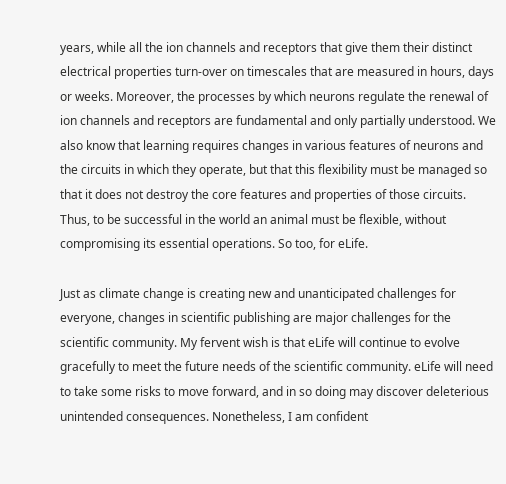years, while all the ion channels and receptors that give them their distinct electrical properties turn-over on timescales that are measured in hours, days or weeks. Moreover, the processes by which neurons regulate the renewal of ion channels and receptors are fundamental and only partially understood. We also know that learning requires changes in various features of neurons and the circuits in which they operate, but that this flexibility must be managed so that it does not destroy the core features and properties of those circuits. Thus, to be successful in the world an animal must be flexible, without compromising its essential operations. So too, for eLife.

Just as climate change is creating new and unanticipated challenges for everyone, changes in scientific publishing are major challenges for the scientific community. My fervent wish is that eLife will continue to evolve gracefully to meet the future needs of the scientific community. eLife will need to take some risks to move forward, and in so doing may discover deleterious unintended consequences. Nonetheless, I am confident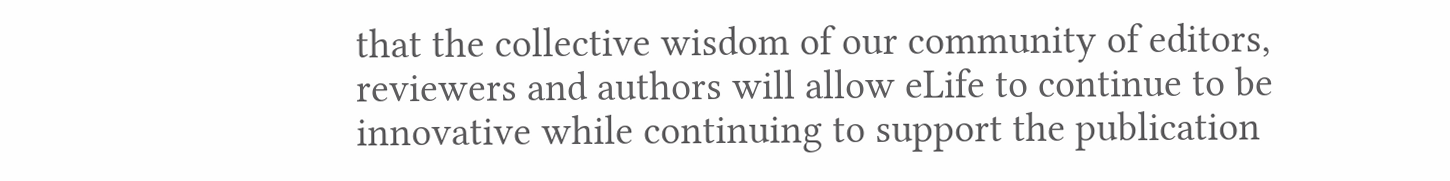that the collective wisdom of our community of editors, reviewers and authors will allow eLife to continue to be innovative while continuing to support the publication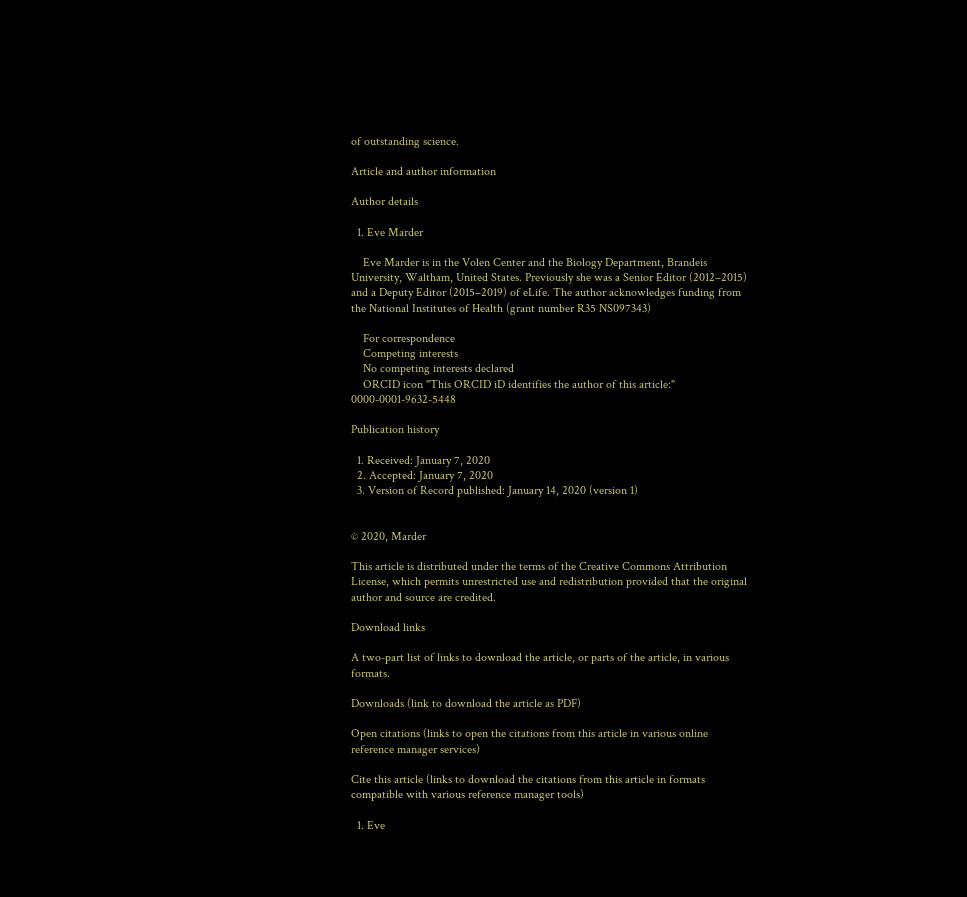of outstanding science.

Article and author information

Author details

  1. Eve Marder

    Eve Marder is in the Volen Center and the Biology Department, Brandeis University, Waltham, United States. Previously she was a Senior Editor (2012–2015) and a Deputy Editor (2015–2019) of eLife. The author acknowledges funding from the National Institutes of Health (grant number R35 NS097343)

    For correspondence
    Competing interests
    No competing interests declared
    ORCID icon "This ORCID iD identifies the author of this article:" 0000-0001-9632-5448

Publication history

  1. Received: January 7, 2020
  2. Accepted: January 7, 2020
  3. Version of Record published: January 14, 2020 (version 1)


© 2020, Marder

This article is distributed under the terms of the Creative Commons Attribution License, which permits unrestricted use and redistribution provided that the original author and source are credited.

Download links

A two-part list of links to download the article, or parts of the article, in various formats.

Downloads (link to download the article as PDF)

Open citations (links to open the citations from this article in various online reference manager services)

Cite this article (links to download the citations from this article in formats compatible with various reference manager tools)

  1. Eve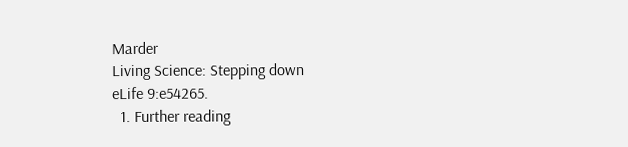Marder
Living Science: Stepping down
eLife 9:e54265.
  1. Further reading